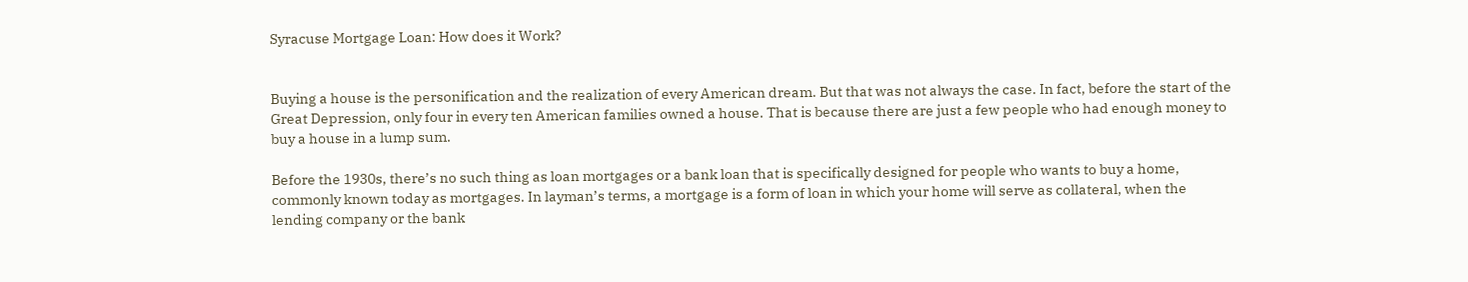Syracuse Mortgage Loan: How does it Work?


Buying a house is the personification and the realization of every American dream. But that was not always the case. In fact, before the start of the Great Depression, only four in every ten American families owned a house. That is because there are just a few people who had enough money to buy a house in a lump sum.

Before the 1930s, there’s no such thing as loan mortgages or a bank loan that is specifically designed for people who wants to buy a home, commonly known today as mortgages. In layman’s terms, a mortgage is a form of loan in which your home will serve as collateral, when the lending company or the bank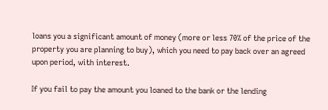loans you a significant amount of money (more or less 70% of the price of the property you are planning to buy), which you need to pay back over an agreed upon period, with interest.

If you fail to pay the amount you loaned to the bank or the lending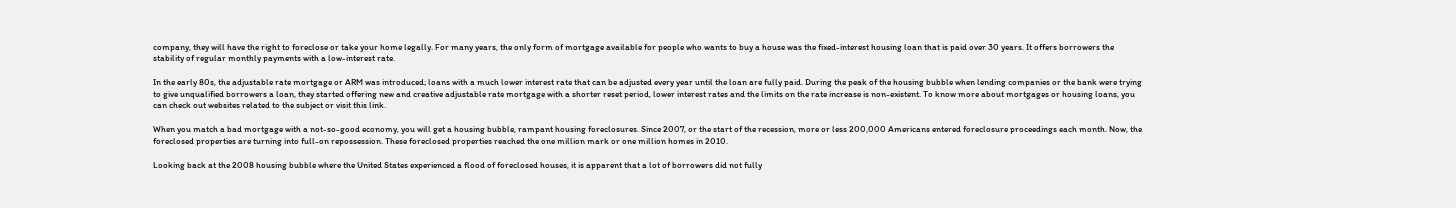company, they will have the right to foreclose or take your home legally. For many years, the only form of mortgage available for people who wants to buy a house was the fixed-interest housing loan that is paid over 30 years. It offers borrowers the stability of regular monthly payments with a low-interest rate.

In the early 80s, the adjustable rate mortgage or ARM was introduced; loans with a much lower interest rate that can be adjusted every year until the loan are fully paid. During the peak of the housing bubble when lending companies or the bank were trying to give unqualified borrowers a loan, they started offering new and creative adjustable rate mortgage with a shorter reset period, lower interest rates and the limits on the rate increase is non-existent. To know more about mortgages or housing loans, you can check out websites related to the subject or visit this link.

When you match a bad mortgage with a not-so-good economy, you will get a housing bubble, rampant housing foreclosures. Since 2007, or the start of the recession, more or less 200,000 Americans entered foreclosure proceedings each month. Now, the foreclosed properties are turning into full-on repossession. These foreclosed properties reached the one million mark or one million homes in 2010.

Looking back at the 2008 housing bubble where the United States experienced a flood of foreclosed houses, it is apparent that a lot of borrowers did not fully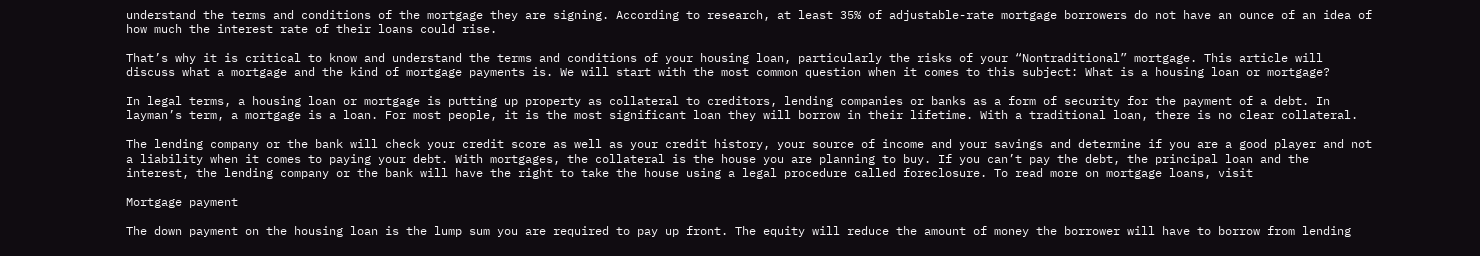understand the terms and conditions of the mortgage they are signing. According to research, at least 35% of adjustable-rate mortgage borrowers do not have an ounce of an idea of how much the interest rate of their loans could rise.

That’s why it is critical to know and understand the terms and conditions of your housing loan, particularly the risks of your “Nontraditional” mortgage. This article will discuss what a mortgage and the kind of mortgage payments is. We will start with the most common question when it comes to this subject: What is a housing loan or mortgage?

In legal terms, a housing loan or mortgage is putting up property as collateral to creditors, lending companies or banks as a form of security for the payment of a debt. In layman’s term, a mortgage is a loan. For most people, it is the most significant loan they will borrow in their lifetime. With a traditional loan, there is no clear collateral.

The lending company or the bank will check your credit score as well as your credit history, your source of income and your savings and determine if you are a good player and not a liability when it comes to paying your debt. With mortgages, the collateral is the house you are planning to buy. If you can’t pay the debt, the principal loan and the interest, the lending company or the bank will have the right to take the house using a legal procedure called foreclosure. To read more on mortgage loans, visit

Mortgage payment

The down payment on the housing loan is the lump sum you are required to pay up front. The equity will reduce the amount of money the borrower will have to borrow from lending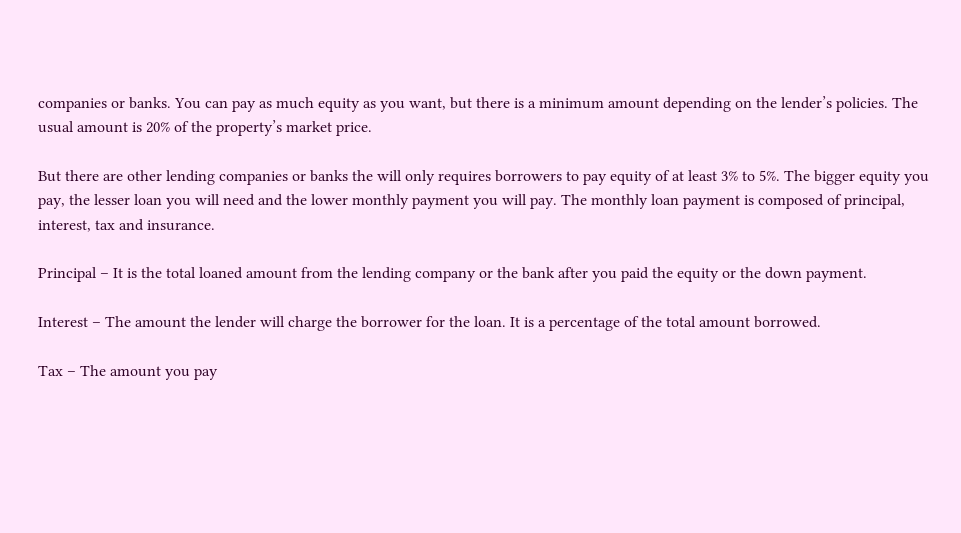companies or banks. You can pay as much equity as you want, but there is a minimum amount depending on the lender’s policies. The usual amount is 20% of the property’s market price.

But there are other lending companies or banks the will only requires borrowers to pay equity of at least 3% to 5%. The bigger equity you pay, the lesser loan you will need and the lower monthly payment you will pay. The monthly loan payment is composed of principal, interest, tax and insurance.

Principal – It is the total loaned amount from the lending company or the bank after you paid the equity or the down payment.

Interest – The amount the lender will charge the borrower for the loan. It is a percentage of the total amount borrowed.

Tax – The amount you pay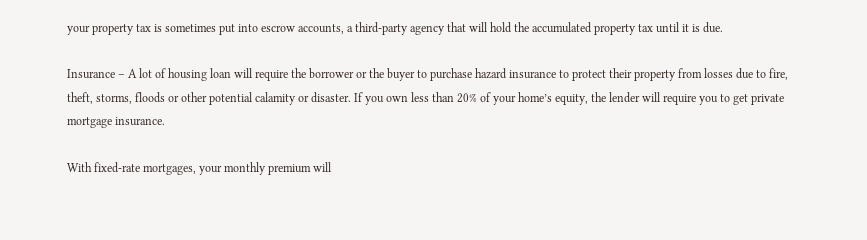your property tax is sometimes put into escrow accounts, a third-party agency that will hold the accumulated property tax until it is due.

Insurance – A lot of housing loan will require the borrower or the buyer to purchase hazard insurance to protect their property from losses due to fire, theft, storms, floods or other potential calamity or disaster. If you own less than 20% of your home’s equity, the lender will require you to get private mortgage insurance.

With fixed-rate mortgages, your monthly premium will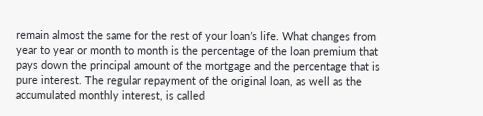remain almost the same for the rest of your loan’s life. What changes from year to year or month to month is the percentage of the loan premium that pays down the principal amount of the mortgage and the percentage that is pure interest. The regular repayment of the original loan, as well as the accumulated monthly interest, is called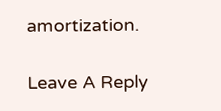amortization.

Leave A Reply